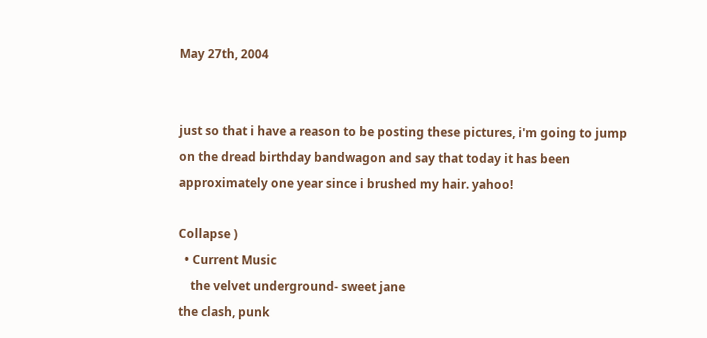May 27th, 2004


just so that i have a reason to be posting these pictures, i'm going to jump on the dread birthday bandwagon and say that today it has been approximately one year since i brushed my hair. yahoo!

Collapse )
  • Current Music
    the velvet underground- sweet jane
the clash, punk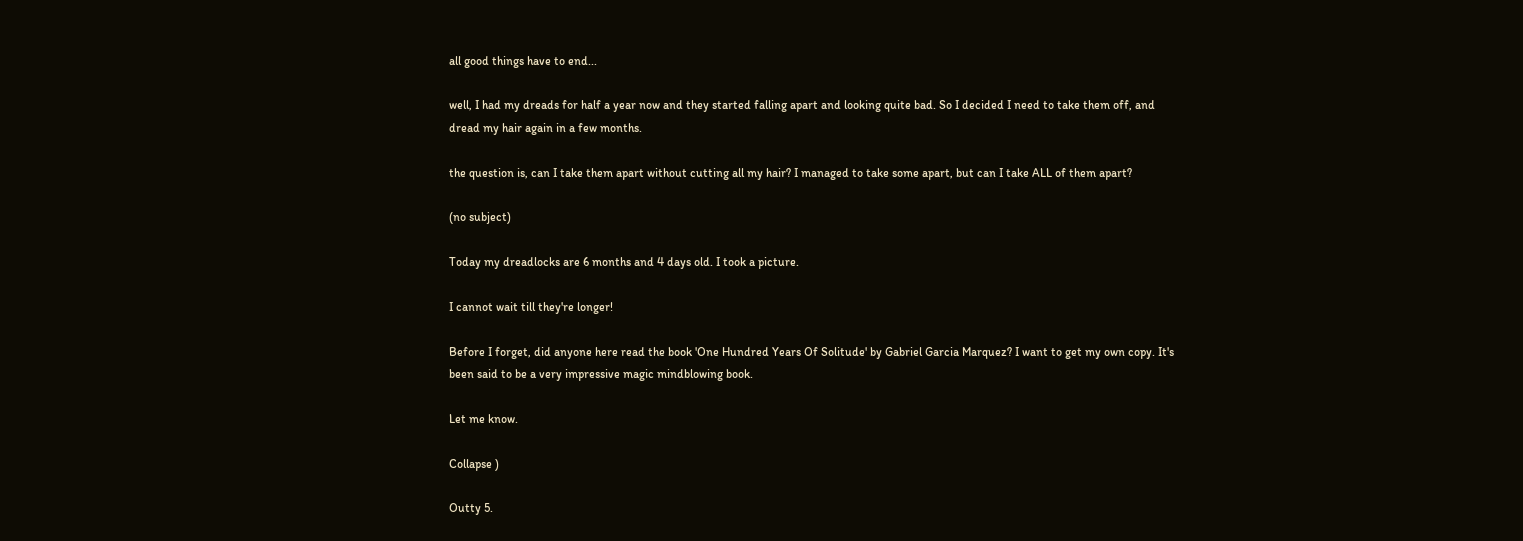all good things have to end...

well, I had my dreads for half a year now and they started falling apart and looking quite bad. So I decided I need to take them off, and dread my hair again in a few months.

the question is, can I take them apart without cutting all my hair? I managed to take some apart, but can I take ALL of them apart?

(no subject)

Today my dreadlocks are 6 months and 4 days old. I took a picture.

I cannot wait till they're longer!

Before I forget, did anyone here read the book 'One Hundred Years Of Solitude' by Gabriel Garcia Marquez? I want to get my own copy. It's been said to be a very impressive magic mindblowing book.

Let me know.

Collapse )

Outty 5.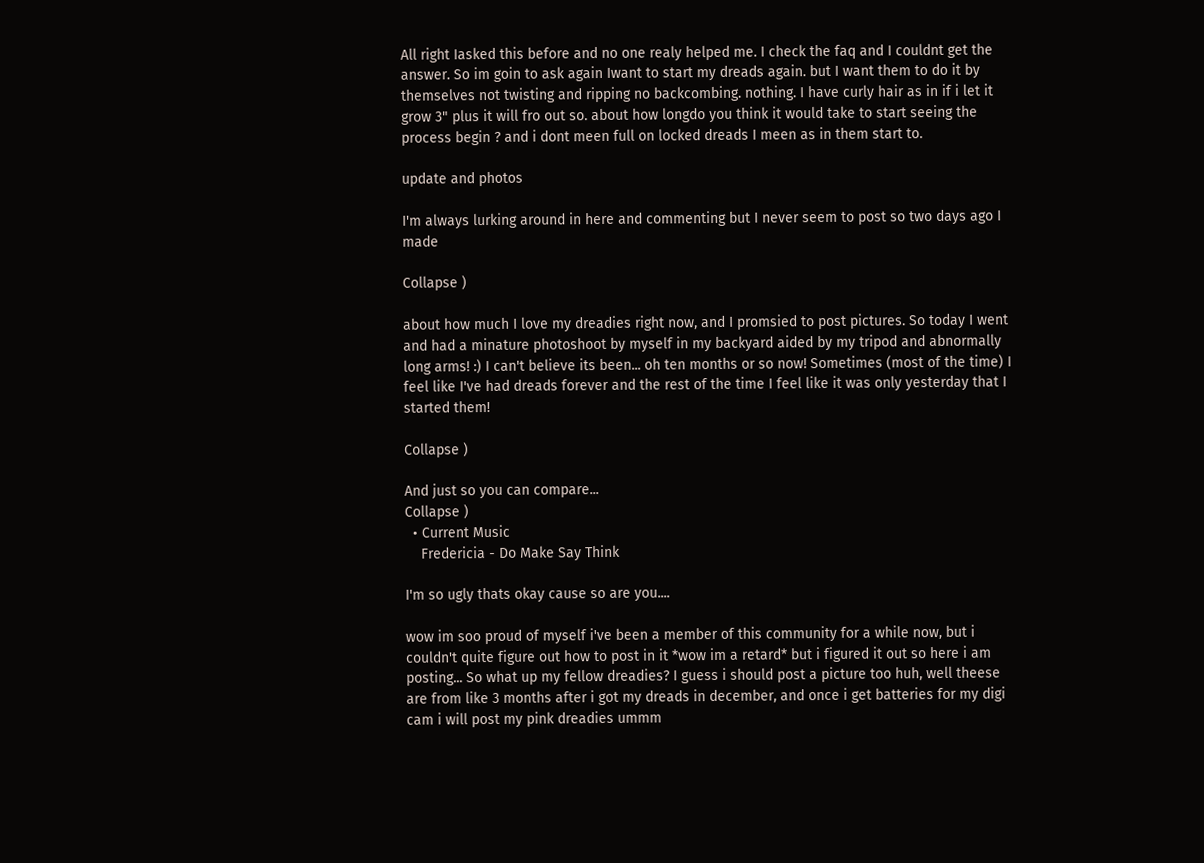All right Iasked this before and no one realy helped me. I check the faq and I couldnt get the answer. So im goin to ask again Iwant to start my dreads again. but I want them to do it by themselves not twisting and ripping no backcombing. nothing. I have curly hair as in if i let it grow 3" plus it will fro out so. about how longdo you think it would take to start seeing the process begin ? and i dont meen full on locked dreads I meen as in them start to.

update and photos

I'm always lurking around in here and commenting but I never seem to post so two days ago I made

Collapse )

about how much I love my dreadies right now, and I promsied to post pictures. So today I went and had a minature photoshoot by myself in my backyard aided by my tripod and abnormally long arms! :) I can't believe its been... oh ten months or so now! Sometimes (most of the time) I feel like I've had dreads forever and the rest of the time I feel like it was only yesterday that I started them!

Collapse )

And just so you can compare...
Collapse )
  • Current Music
    Fredericia - Do Make Say Think

I'm so ugly thats okay cause so are you....

wow im soo proud of myself i've been a member of this community for a while now, but i couldn't quite figure out how to post in it *wow im a retard* but i figured it out so here i am posting... So what up my fellow dreadies? I guess i should post a picture too huh, well theese are from like 3 months after i got my dreads in december, and once i get batteries for my digi cam i will post my pink dreadies ummm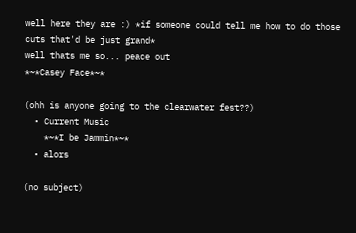well here they are :) *if someone could tell me how to do those cuts that'd be just grand*
well thats me so... peace out
*~*Casey Face*~*

(ohh is anyone going to the clearwater fest??)
  • Current Music
    *~*I be Jammin*~*
  • alors

(no subject)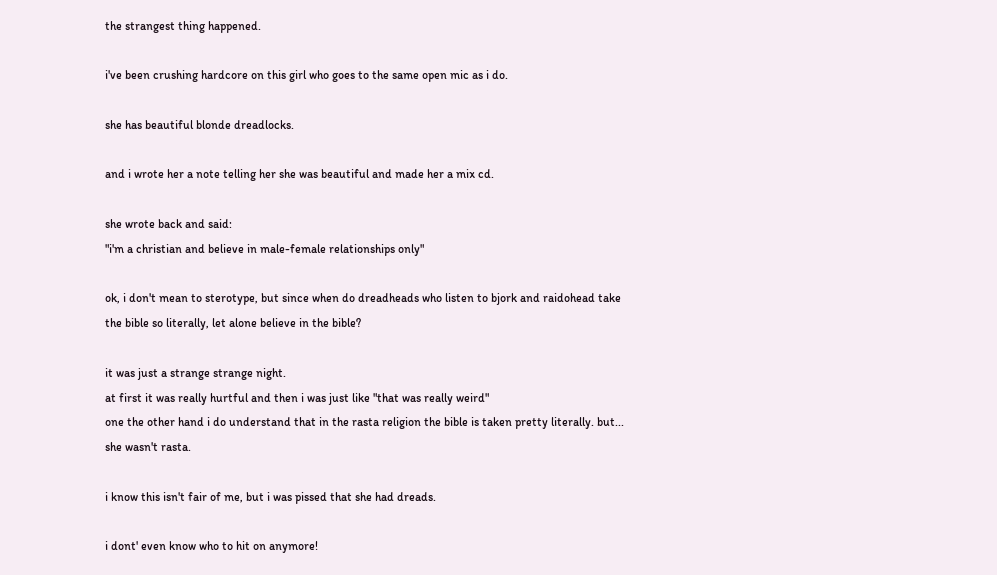the strangest thing happened.

i've been crushing hardcore on this girl who goes to the same open mic as i do.

she has beautiful blonde dreadlocks.

and i wrote her a note telling her she was beautiful and made her a mix cd.

she wrote back and said:
"i'm a christian and believe in male-female relationships only"

ok, i don't mean to sterotype, but since when do dreadheads who listen to bjork and raidohead take the bible so literally, let alone believe in the bible?

it was just a strange strange night.
at first it was really hurtful and then i was just like "that was really weird"
one the other hand i do understand that in the rasta religion the bible is taken pretty literally. but... she wasn't rasta.

i know this isn't fair of me, but i was pissed that she had dreads.

i dont' even know who to hit on anymore!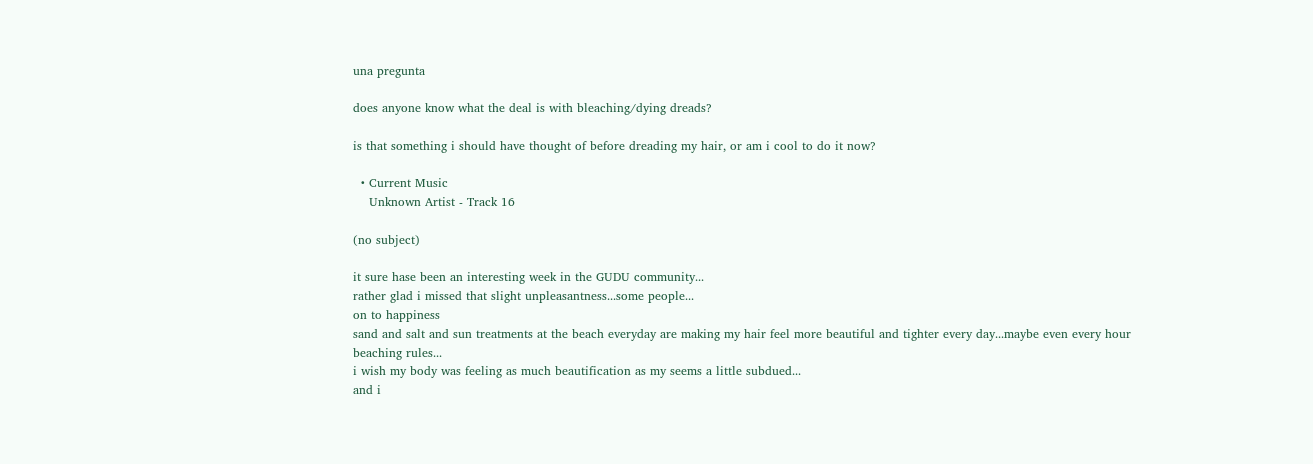una pregunta

does anyone know what the deal is with bleaching/dying dreads?

is that something i should have thought of before dreading my hair, or am i cool to do it now?

  • Current Music
    Unknown Artist - Track 16

(no subject)

it sure hase been an interesting week in the GUDU community...
rather glad i missed that slight unpleasantness...some people...
on to happiness
sand and salt and sun treatments at the beach everyday are making my hair feel more beautiful and tighter every day...maybe even every hour
beaching rules...
i wish my body was feeling as much beautification as my seems a little subdued...
and i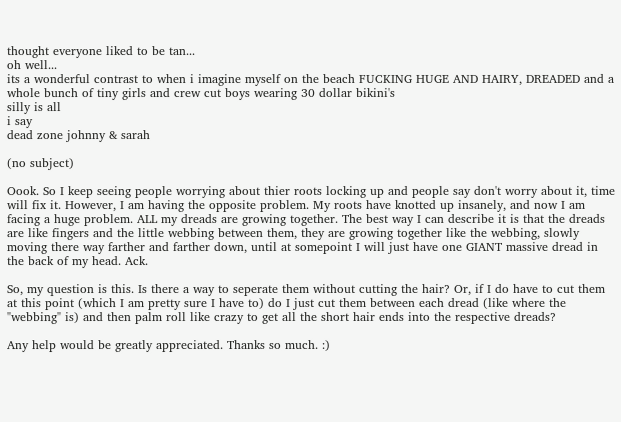thought everyone liked to be tan...
oh well...
its a wonderful contrast to when i imagine myself on the beach FUCKING HUGE AND HAIRY, DREADED and a whole bunch of tiny girls and crew cut boys wearing 30 dollar bikini's
silly is all
i say
dead zone johnny & sarah

(no subject)

Oook. So I keep seeing people worrying about thier roots locking up and people say don't worry about it, time will fix it. However, I am having the opposite problem. My roots have knotted up insanely, and now I am facing a huge problem. ALL my dreads are growing together. The best way I can describe it is that the dreads are like fingers and the little webbing between them, they are growing together like the webbing, slowly moving there way farther and farther down, until at somepoint I will just have one GIANT massive dread in the back of my head. Ack.

So, my question is this. Is there a way to seperate them without cutting the hair? Or, if I do have to cut them at this point (which I am pretty sure I have to) do I just cut them between each dread (like where the "webbing" is) and then palm roll like crazy to get all the short hair ends into the respective dreads?

Any help would be greatly appreciated. Thanks so much. :)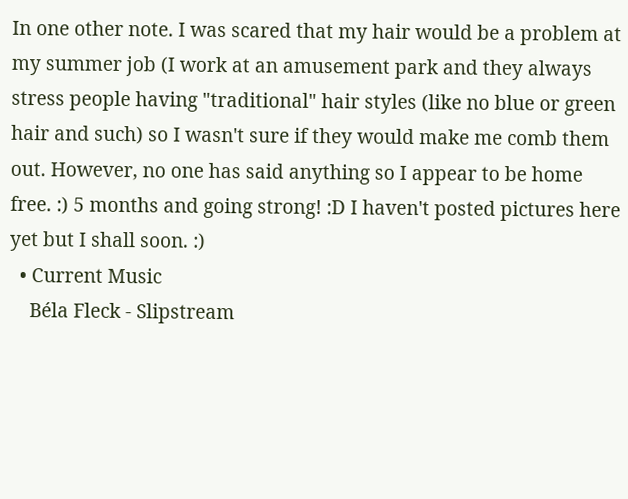In one other note. I was scared that my hair would be a problem at my summer job (I work at an amusement park and they always stress people having "traditional" hair styles (like no blue or green hair and such) so I wasn't sure if they would make me comb them out. However, no one has said anything so I appear to be home free. :) 5 months and going strong! :D I haven't posted pictures here yet but I shall soon. :)
  • Current Music
    Béla Fleck - Slipstream